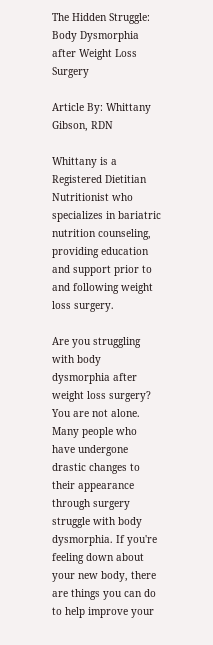The Hidden Struggle: Body Dysmorphia after Weight Loss Surgery

Article By: Whittany Gibson, RDN

Whittany is a Registered Dietitian Nutritionist who specializes in bariatric nutrition counseling, providing education and support prior to and following weight loss surgery.

Are you struggling with body dysmorphia after weight loss surgery? You are not alone. Many people who have undergone drastic changes to their appearance through surgery struggle with body dysmorphia. If you're feeling down about your new body, there are things you can do to help improve your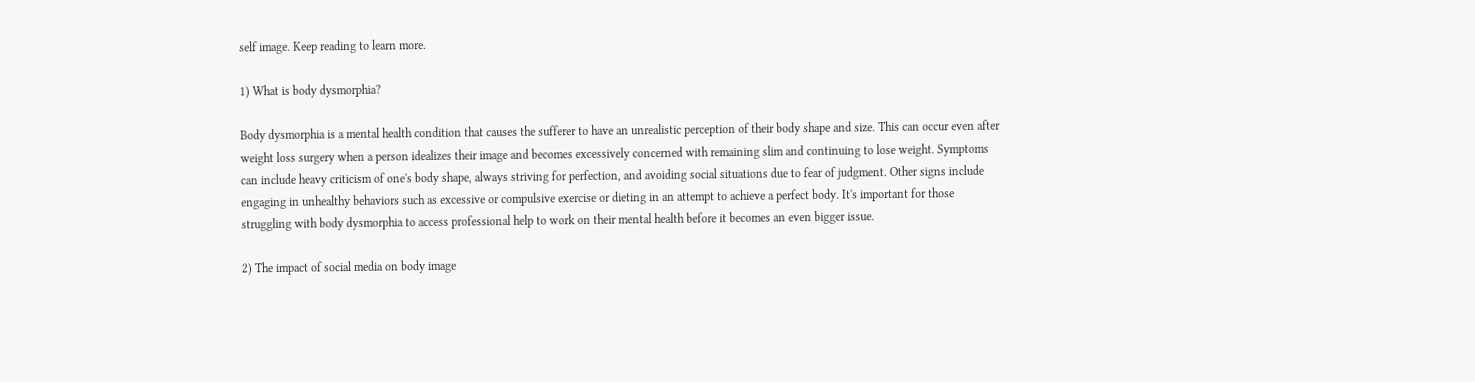self image. Keep reading to learn more.

1) What is body dysmorphia?

Body dysmorphia is a mental health condition that causes the sufferer to have an unrealistic perception of their body shape and size. This can occur even after weight loss surgery when a person idealizes their image and becomes excessively concerned with remaining slim and continuing to lose weight. Symptoms can include heavy criticism of one's body shape, always striving for perfection, and avoiding social situations due to fear of judgment. Other signs include engaging in unhealthy behaviors such as excessive or compulsive exercise or dieting in an attempt to achieve a perfect body. It's important for those struggling with body dysmorphia to access professional help to work on their mental health before it becomes an even bigger issue.

2) The impact of social media on body image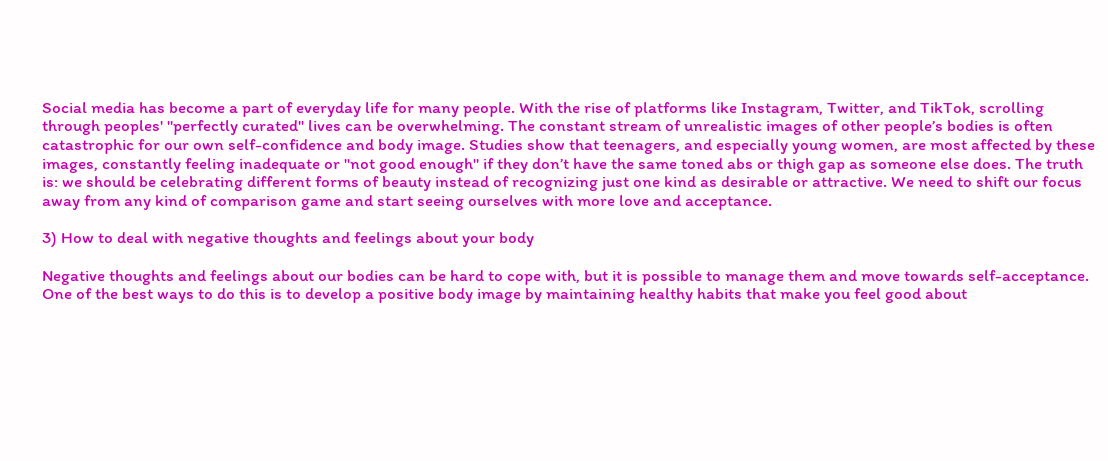Social media has become a part of everyday life for many people. With the rise of platforms like Instagram, Twitter, and TikTok, scrolling through peoples' "perfectly curated" lives can be overwhelming. The constant stream of unrealistic images of other people’s bodies is often catastrophic for our own self-confidence and body image. Studies show that teenagers, and especially young women, are most affected by these images, constantly feeling inadequate or "not good enough" if they don’t have the same toned abs or thigh gap as someone else does. The truth is: we should be celebrating different forms of beauty instead of recognizing just one kind as desirable or attractive. We need to shift our focus away from any kind of comparison game and start seeing ourselves with more love and acceptance.

3) How to deal with negative thoughts and feelings about your body

Negative thoughts and feelings about our bodies can be hard to cope with, but it is possible to manage them and move towards self-acceptance. One of the best ways to do this is to develop a positive body image by maintaining healthy habits that make you feel good about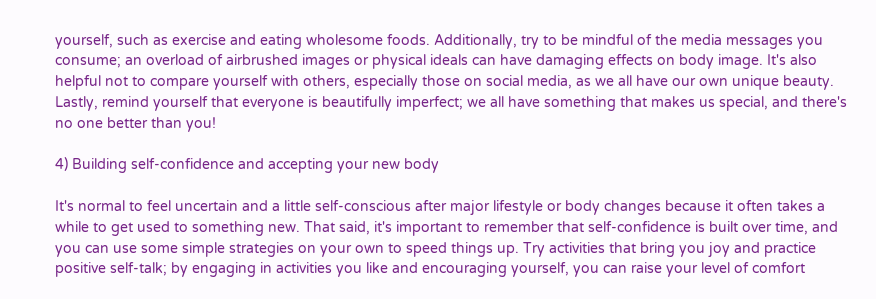yourself, such as exercise and eating wholesome foods. Additionally, try to be mindful of the media messages you consume; an overload of airbrushed images or physical ideals can have damaging effects on body image. It's also helpful not to compare yourself with others, especially those on social media, as we all have our own unique beauty. Lastly, remind yourself that everyone is beautifully imperfect; we all have something that makes us special, and there's no one better than you!

4) Building self-confidence and accepting your new body

It's normal to feel uncertain and a little self-conscious after major lifestyle or body changes because it often takes a while to get used to something new. That said, it's important to remember that self-confidence is built over time, and you can use some simple strategies on your own to speed things up. Try activities that bring you joy and practice positive self-talk; by engaging in activities you like and encouraging yourself, you can raise your level of comfort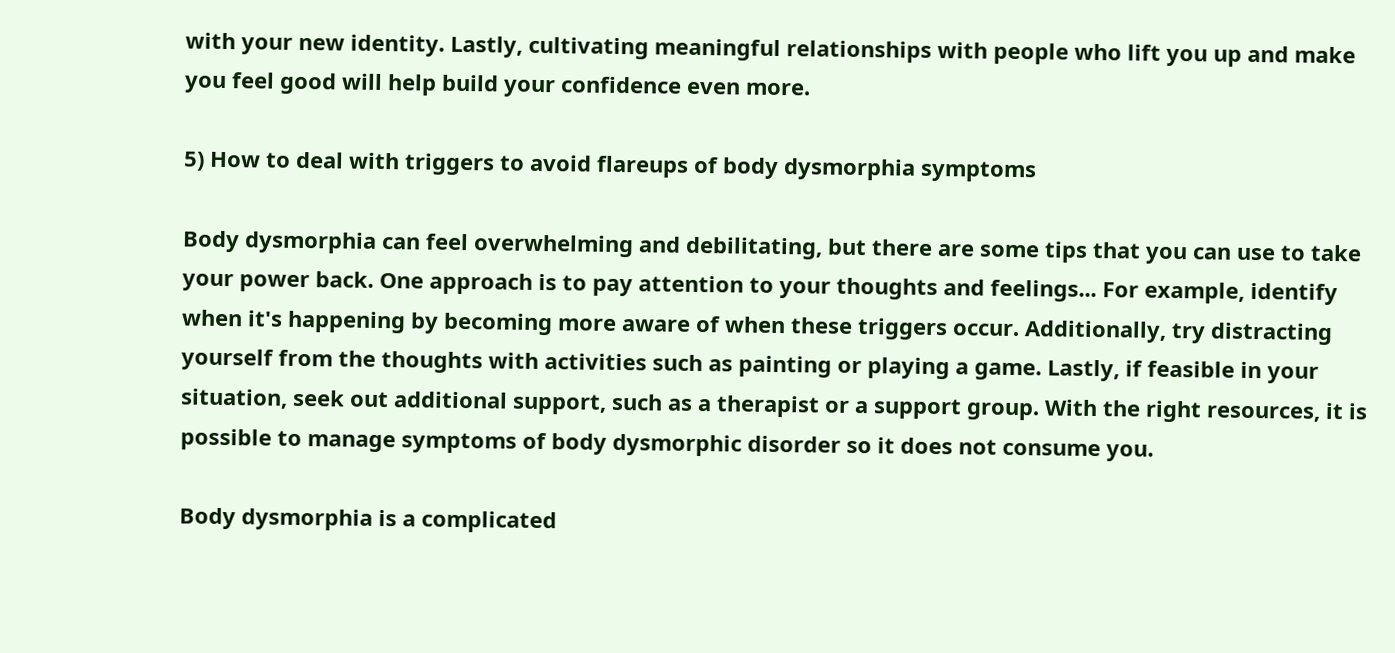with your new identity. Lastly, cultivating meaningful relationships with people who lift you up and make you feel good will help build your confidence even more.

5) How to deal with triggers to avoid flareups of body dysmorphia symptoms

Body dysmorphia can feel overwhelming and debilitating, but there are some tips that you can use to take your power back. One approach is to pay attention to your thoughts and feelings... For example, identify when it's happening by becoming more aware of when these triggers occur. Additionally, try distracting yourself from the thoughts with activities such as painting or playing a game. Lastly, if feasible in your situation, seek out additional support, such as a therapist or a support group. With the right resources, it is possible to manage symptoms of body dysmorphic disorder so it does not consume you.

Body dysmorphia is a complicated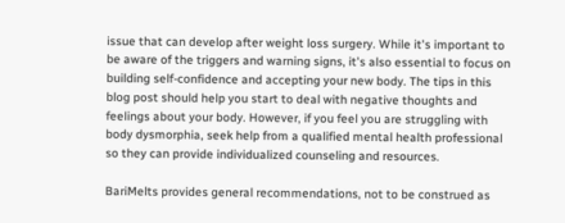issue that can develop after weight loss surgery. While it's important to be aware of the triggers and warning signs, it's also essential to focus on building self-confidence and accepting your new body. The tips in this blog post should help you start to deal with negative thoughts and feelings about your body. However, if you feel you are struggling with body dysmorphia, seek help from a qualified mental health professional so they can provide individualized counseling and resources.

BariMelts provides general recommendations, not to be construed as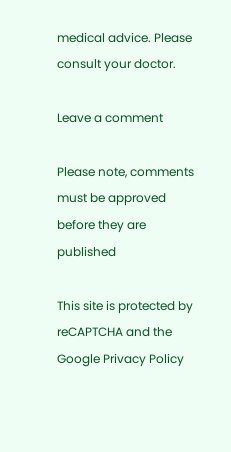medical advice. Please consult your doctor.

Leave a comment

Please note, comments must be approved before they are published

This site is protected by reCAPTCHA and the Google Privacy Policy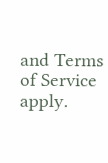and Terms of Service apply.